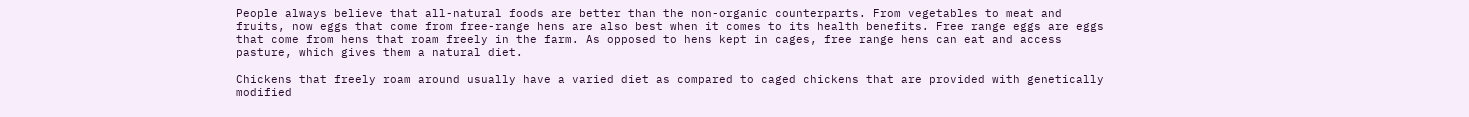People always believe that all-natural foods are better than the non-organic counterparts. From vegetables to meat and fruits, now eggs that come from free-range hens are also best when it comes to its health benefits. Free range eggs are eggs that come from hens that roam freely in the farm. As opposed to hens kept in cages, free range hens can eat and access pasture, which gives them a natural diet.

Chickens that freely roam around usually have a varied diet as compared to caged chickens that are provided with genetically modified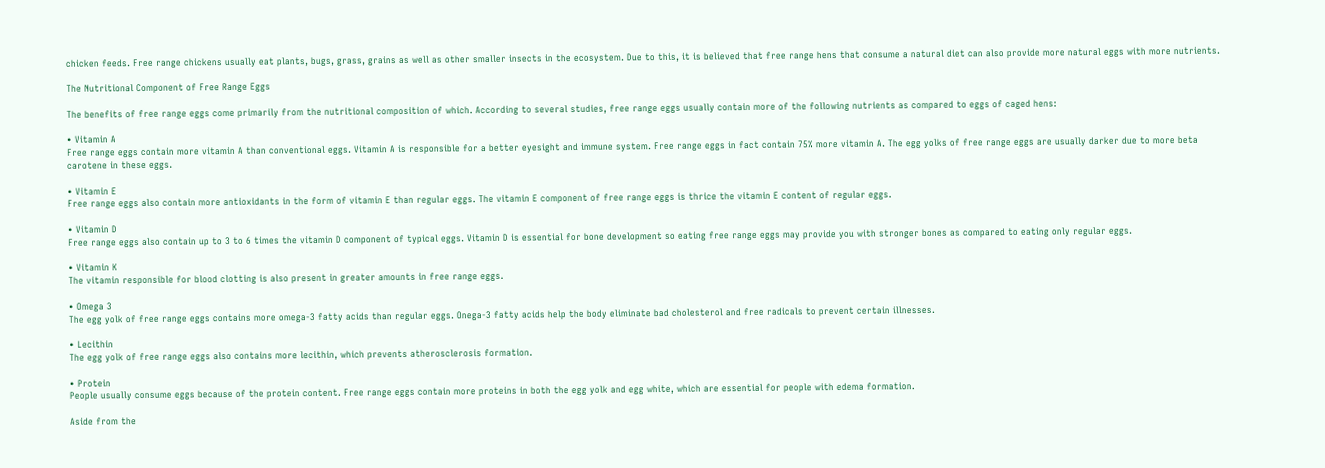chicken feeds. Free range chickens usually eat plants, bugs, grass, grains as well as other smaller insects in the ecosystem. Due to this, it is believed that free range hens that consume a natural diet can also provide more natural eggs with more nutrients.

The Nutritional Component of Free Range Eggs

The benefits of free range eggs come primarily from the nutritional composition of which. According to several studies, free range eggs usually contain more of the following nutrients as compared to eggs of caged hens:

• Vitamin A
Free range eggs contain more vitamin A than conventional eggs. Vitamin A is responsible for a better eyesight and immune system. Free range eggs in fact contain 75% more vitamin A. The egg yolks of free range eggs are usually darker due to more beta carotene in these eggs.

• Vitamin E
Free range eggs also contain more antioxidants in the form of vitamin E than regular eggs. The vitamin E component of free range eggs is thrice the vitamin E content of regular eggs.

• Vitamin D
Free range eggs also contain up to 3 to 6 times the vitamin D component of typical eggs. Vitamin D is essential for bone development so eating free range eggs may provide you with stronger bones as compared to eating only regular eggs.

• Vitamin K
The vitamin responsible for blood clotting is also present in greater amounts in free range eggs.

• Omega 3
The egg yolk of free range eggs contains more omega-3 fatty acids than regular eggs. Onega-3 fatty acids help the body eliminate bad cholesterol and free radicals to prevent certain illnesses.

• Lecithin
The egg yolk of free range eggs also contains more lecithin, which prevents atherosclerosis formation.

• Protein
People usually consume eggs because of the protein content. Free range eggs contain more proteins in both the egg yolk and egg white, which are essential for people with edema formation.

Aside from the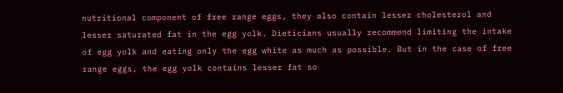nutritional component of free range eggs, they also contain lesser cholesterol and lesser saturated fat in the egg yolk. Dieticians usually recommend limiting the intake of egg yolk and eating only the egg white as much as possible. But in the case of free range eggs, the egg yolk contains lesser fat so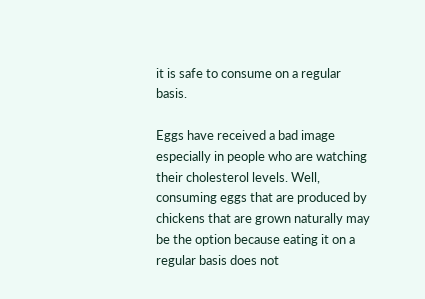it is safe to consume on a regular basis.

Eggs have received a bad image especially in people who are watching their cholesterol levels. Well, consuming eggs that are produced by chickens that are grown naturally may be the option because eating it on a regular basis does not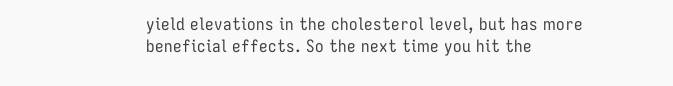yield elevations in the cholesterol level, but has more beneficial effects. So the next time you hit the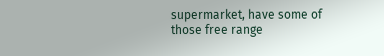supermarket, have some of those free range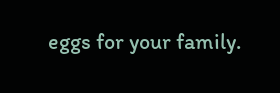eggs for your family.